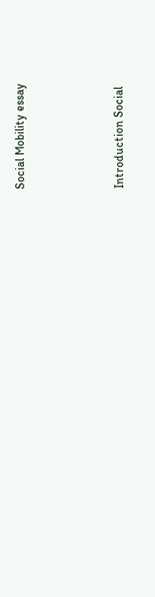Social Mobility essay



Introduction Social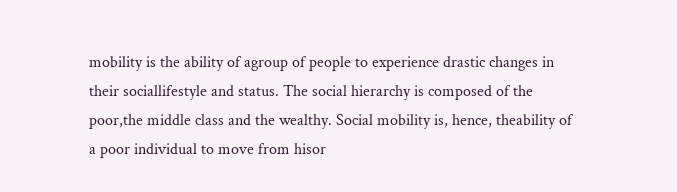mobility is the ability of agroup of people to experience drastic changes in their sociallifestyle and status. The social hierarchy is composed of the poor,the middle class and the wealthy. Social mobility is, hence, theability of a poor individual to move from hisor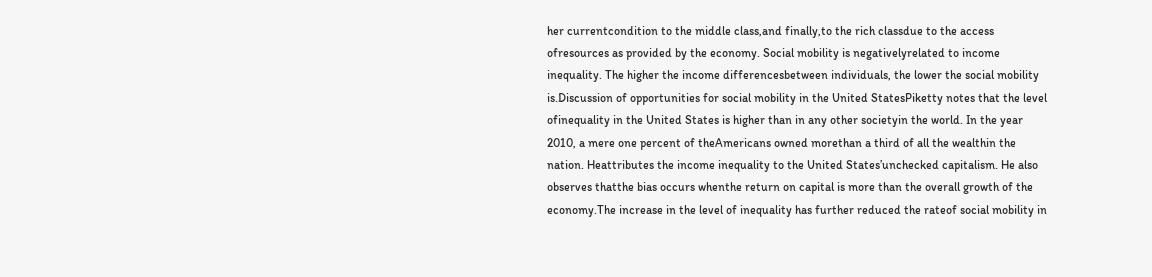her currentcondition to the middle class,and finally,to the rich classdue to the access ofresources as provided by the economy. Social mobility is negativelyrelated to income inequality. The higher the income differencesbetween individuals, the lower the social mobility is.Discussion of opportunities for social mobility in the United StatesPiketty notes that the level ofinequality in the United States is higher than in any other societyin the world. In the year 2010, a mere one percent of theAmericans owned morethan a third of all the wealthin the nation. Heattributes the income inequality to the United States’unchecked capitalism. He also observes thatthe bias occurs whenthe return on capital is more than the overall growth of the economy.The increase in the level of inequality has further reduced the rateof social mobility in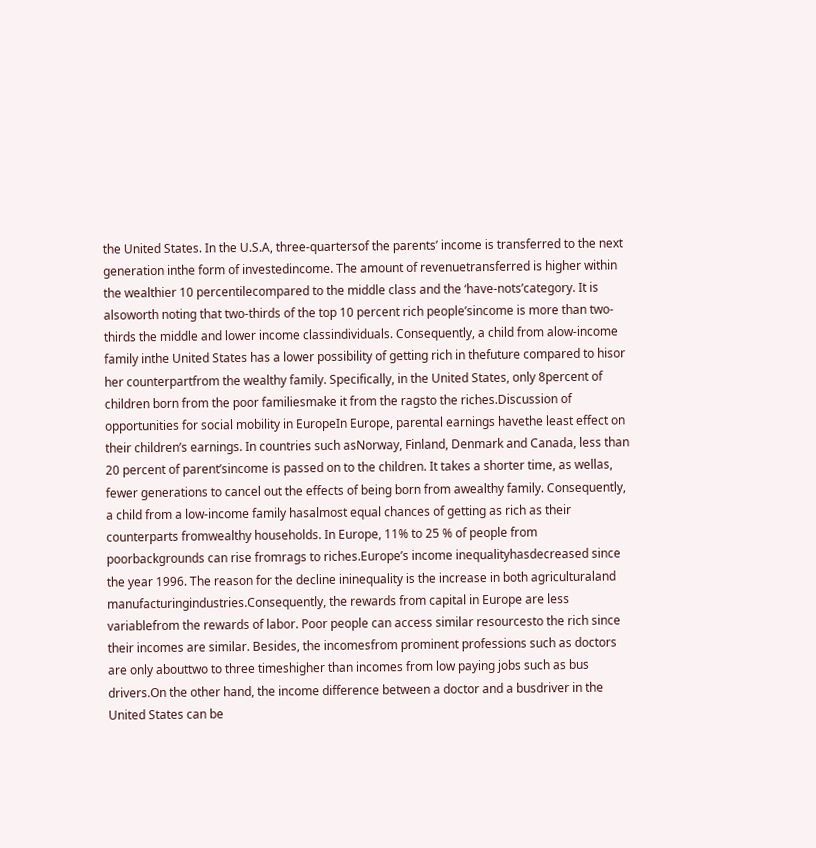the United States. In the U.S.A, three-quartersof the parents’ income is transferred to the next generation inthe form of investedincome. The amount of revenuetransferred is higher within the wealthier 10 percentilecompared to the middle class and the ‘have-nots’category. It is alsoworth noting that two-thirds of the top 10 percent rich people’sincome is more than two-thirds the middle and lower income classindividuals. Consequently, a child from alow-income family inthe United States has a lower possibility of getting rich in thefuture compared to hisor her counterpartfrom the wealthy family. Specifically, in the United States, only 8percent of children born from the poor familiesmake it from the ragsto the riches.Discussion of opportunities for social mobility in EuropeIn Europe, parental earnings havethe least effect on their children’s earnings. In countries such asNorway, Finland, Denmark and Canada, less than 20 percent of parent’sincome is passed on to the children. It takes a shorter time, as wellas, fewer generations to cancel out the effects of being born from awealthy family. Consequently, a child from a low-income family hasalmost equal chances of getting as rich as their counterparts fromwealthy households. In Europe, 11% to 25 % of people from poorbackgrounds can rise fromrags to riches.Europe’s income inequalityhasdecreased since the year 1996. The reason for the decline ininequality is the increase in both agriculturaland manufacturingindustries.Consequently, the rewards from capital in Europe are less variablefrom the rewards of labor. Poor people can access similar resourcesto the rich since their incomes are similar. Besides, the incomesfrom prominent professions such as doctors are only abouttwo to three timeshigher than incomes from low paying jobs such as bus drivers.On the other hand, the income difference between a doctor and a busdriver in the United States can be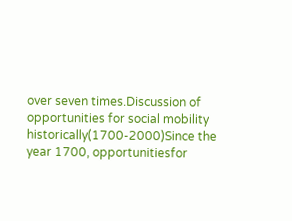over seven times.Discussion of opportunities for social mobility historically(1700-2000)Since the year 1700, opportunitiesfor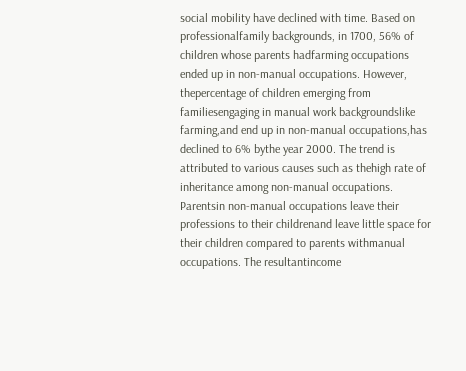social mobility have declined with time. Based on professionalfamily backgrounds, in 1700, 56% of children whose parents hadfarming occupations ended up in non-manual occupations. However, thepercentage of children emerging from familiesengaging in manual work backgroundslike farming,and end up in non-manual occupations,has declined to 6% bythe year 2000. The trend is attributed to various causes such as thehigh rate of inheritance among non-manual occupations. Parentsin non-manual occupations leave their professions to their childrenand leave little space for their children compared to parents withmanual occupations. The resultantincome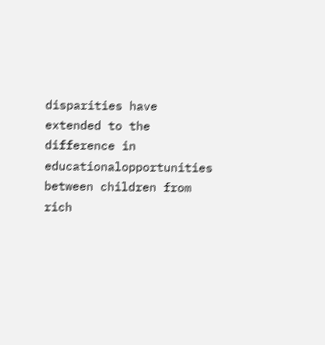disparities have extended to the difference in educationalopportunities between children from rich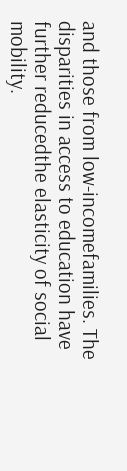and those from low-incomefamilies. The disparities in access to education have further reducedthe elasticity of social mobility.